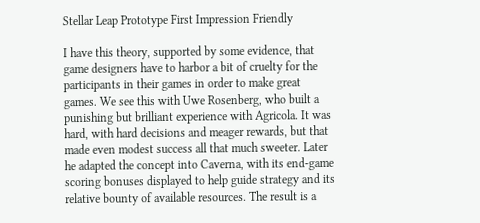Stellar Leap Prototype First Impression Friendly

I have this theory, supported by some evidence, that game designers have to harbor a bit of cruelty for the participants in their games in order to make great games. We see this with Uwe Rosenberg, who built a punishing but brilliant experience with Agricola. It was hard, with hard decisions and meager rewards, but that made even modest success all that much sweeter. Later he adapted the concept into Caverna, with its end-game scoring bonuses displayed to help guide strategy and its relative bounty of available resources. The result is a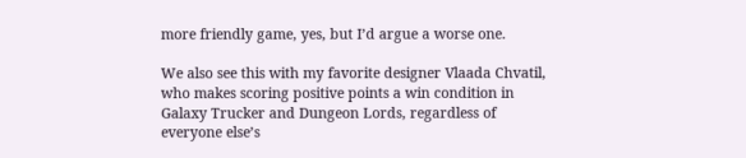more friendly game, yes, but I’d argue a worse one.

We also see this with my favorite designer Vlaada Chvatil, who makes scoring positive points a win condition in Galaxy Trucker and Dungeon Lords, regardless of everyone else’s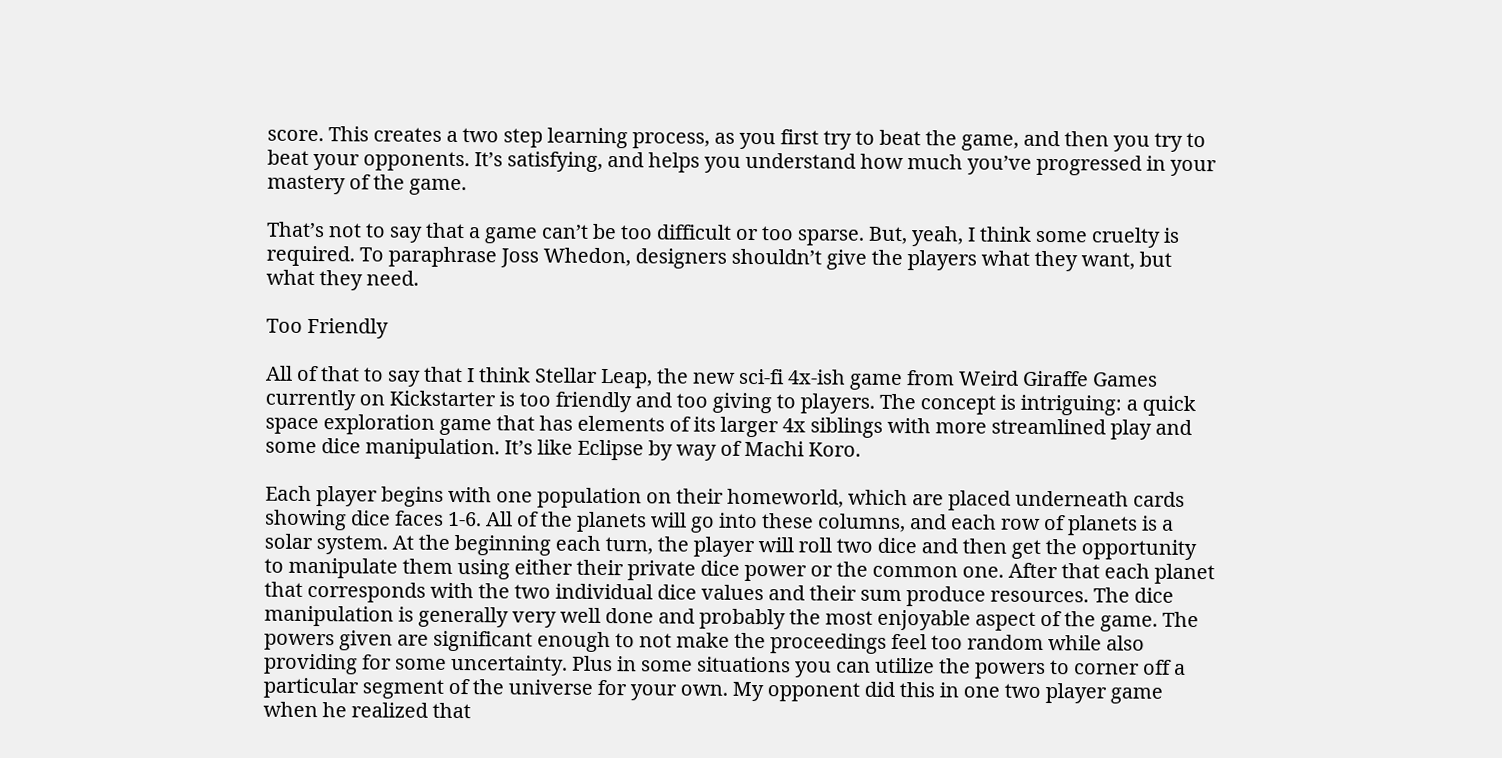score. This creates a two step learning process, as you first try to beat the game, and then you try to beat your opponents. It’s satisfying, and helps you understand how much you’ve progressed in your mastery of the game.

That’s not to say that a game can’t be too difficult or too sparse. But, yeah, I think some cruelty is required. To paraphrase Joss Whedon, designers shouldn’t give the players what they want, but what they need.

Too Friendly

All of that to say that I think Stellar Leap, the new sci-fi 4x-ish game from Weird Giraffe Games currently on Kickstarter is too friendly and too giving to players. The concept is intriguing: a quick space exploration game that has elements of its larger 4x siblings with more streamlined play and some dice manipulation. It’s like Eclipse by way of Machi Koro.

Each player begins with one population on their homeworld, which are placed underneath cards showing dice faces 1-6. All of the planets will go into these columns, and each row of planets is a solar system. At the beginning each turn, the player will roll two dice and then get the opportunity to manipulate them using either their private dice power or the common one. After that each planet that corresponds with the two individual dice values and their sum produce resources. The dice manipulation is generally very well done and probably the most enjoyable aspect of the game. The powers given are significant enough to not make the proceedings feel too random while also providing for some uncertainty. Plus in some situations you can utilize the powers to corner off a particular segment of the universe for your own. My opponent did this in one two player game when he realized that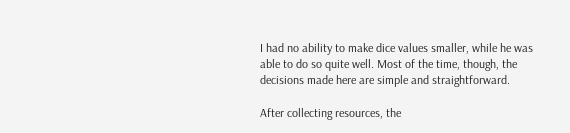I had no ability to make dice values smaller, while he was able to do so quite well. Most of the time, though, the decisions made here are simple and straightforward.

After collecting resources, the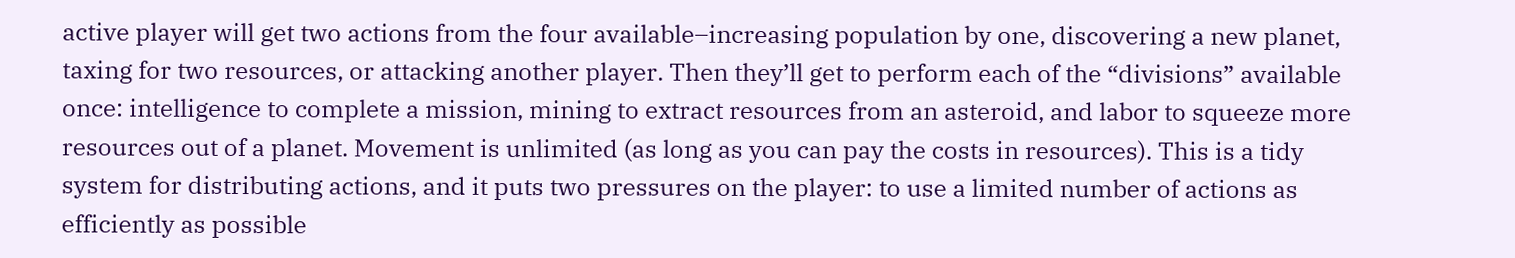active player will get two actions from the four available–increasing population by one, discovering a new planet, taxing for two resources, or attacking another player. Then they’ll get to perform each of the “divisions” available once: intelligence to complete a mission, mining to extract resources from an asteroid, and labor to squeeze more resources out of a planet. Movement is unlimited (as long as you can pay the costs in resources). This is a tidy system for distributing actions, and it puts two pressures on the player: to use a limited number of actions as efficiently as possible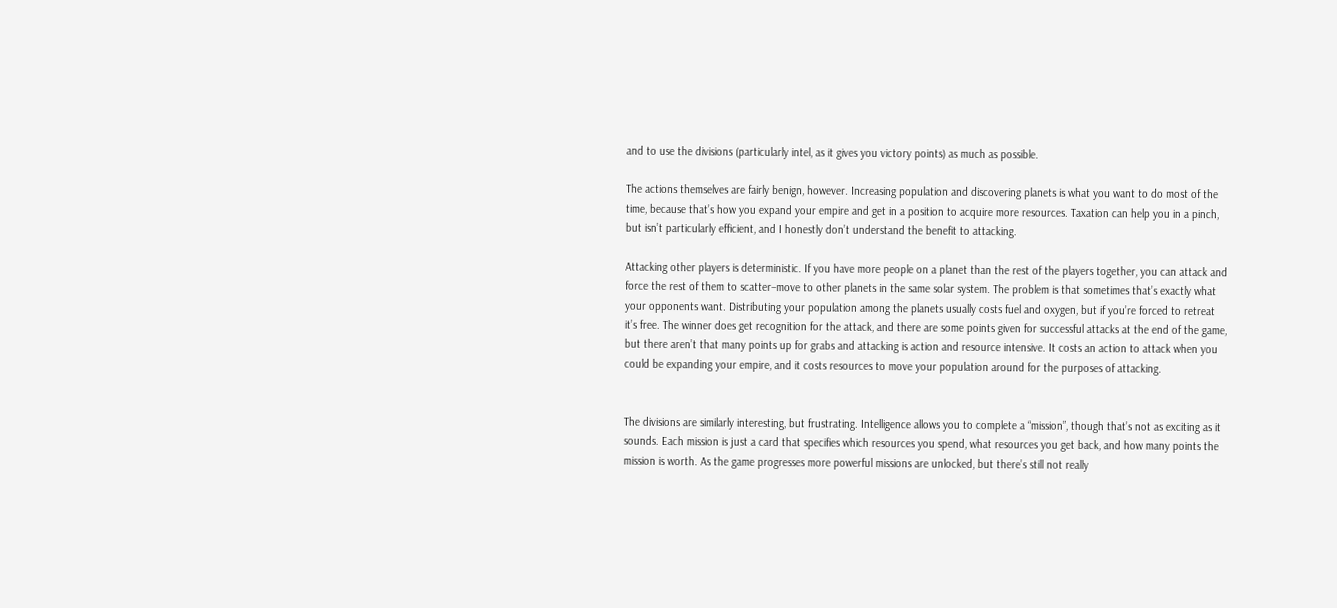and to use the divisions (particularly intel, as it gives you victory points) as much as possible.

The actions themselves are fairly benign, however. Increasing population and discovering planets is what you want to do most of the time, because that’s how you expand your empire and get in a position to acquire more resources. Taxation can help you in a pinch, but isn’t particularly efficient, and I honestly don’t understand the benefit to attacking.

Attacking other players is deterministic. If you have more people on a planet than the rest of the players together, you can attack and force the rest of them to scatter–move to other planets in the same solar system. The problem is that sometimes that’s exactly what your opponents want. Distributing your population among the planets usually costs fuel and oxygen, but if you’re forced to retreat it’s free. The winner does get recognition for the attack, and there are some points given for successful attacks at the end of the game, but there aren’t that many points up for grabs and attacking is action and resource intensive. It costs an action to attack when you could be expanding your empire, and it costs resources to move your population around for the purposes of attacking.


The divisions are similarly interesting, but frustrating. Intelligence allows you to complete a “mission”, though that’s not as exciting as it sounds. Each mission is just a card that specifies which resources you spend, what resources you get back, and how many points the mission is worth. As the game progresses more powerful missions are unlocked, but there’s still not really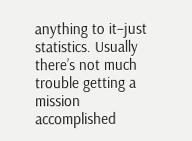anything to it–just statistics. Usually there’s not much trouble getting a mission accomplished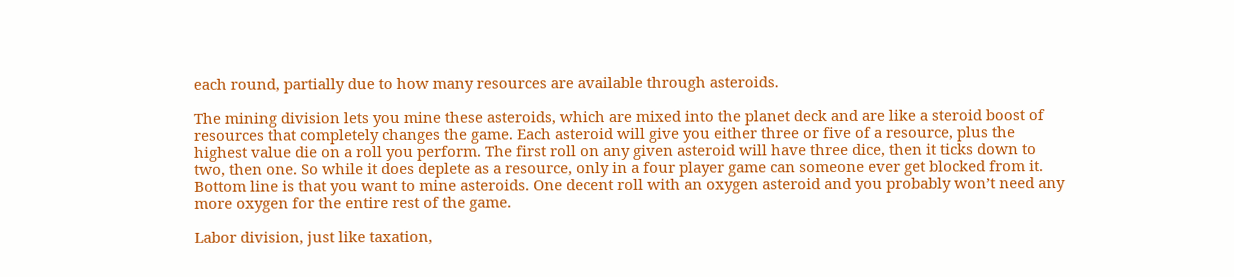each round, partially due to how many resources are available through asteroids.

The mining division lets you mine these asteroids, which are mixed into the planet deck and are like a steroid boost of resources that completely changes the game. Each asteroid will give you either three or five of a resource, plus the highest value die on a roll you perform. The first roll on any given asteroid will have three dice, then it ticks down to two, then one. So while it does deplete as a resource, only in a four player game can someone ever get blocked from it. Bottom line is that you want to mine asteroids. One decent roll with an oxygen asteroid and you probably won’t need any more oxygen for the entire rest of the game.

Labor division, just like taxation,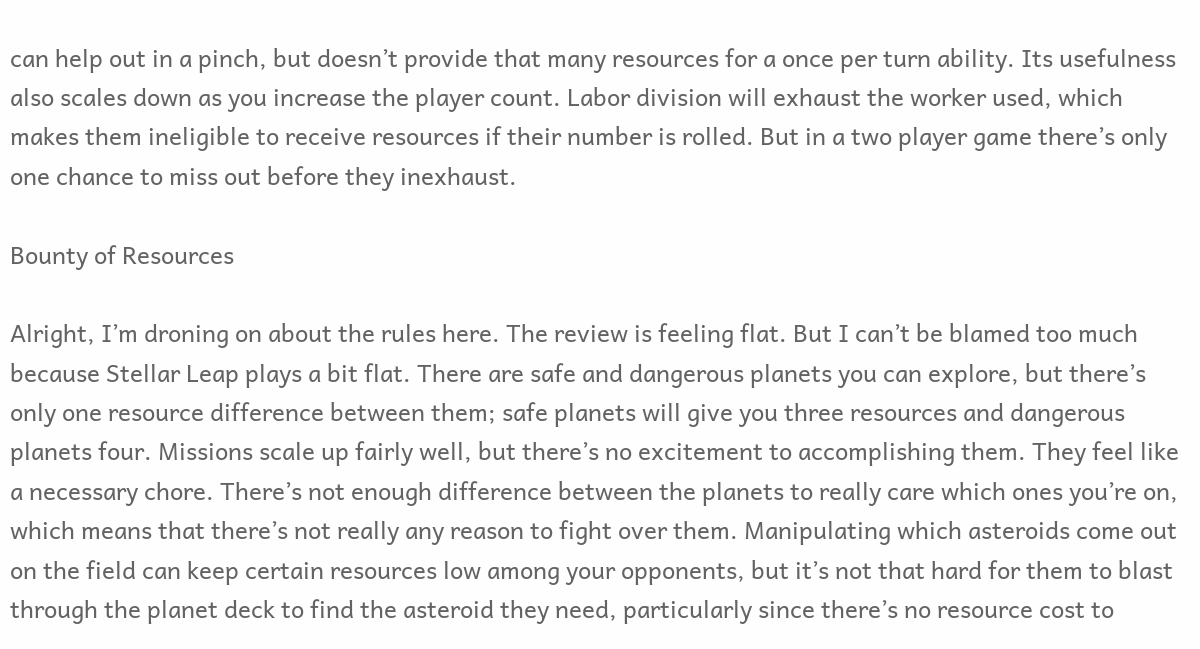can help out in a pinch, but doesn’t provide that many resources for a once per turn ability. Its usefulness also scales down as you increase the player count. Labor division will exhaust the worker used, which makes them ineligible to receive resources if their number is rolled. But in a two player game there’s only one chance to miss out before they inexhaust.

Bounty of Resources

Alright, I’m droning on about the rules here. The review is feeling flat. But I can’t be blamed too much because Stellar Leap plays a bit flat. There are safe and dangerous planets you can explore, but there’s only one resource difference between them; safe planets will give you three resources and dangerous planets four. Missions scale up fairly well, but there’s no excitement to accomplishing them. They feel like a necessary chore. There’s not enough difference between the planets to really care which ones you’re on, which means that there’s not really any reason to fight over them. Manipulating which asteroids come out on the field can keep certain resources low among your opponents, but it’s not that hard for them to blast through the planet deck to find the asteroid they need, particularly since there’s no resource cost to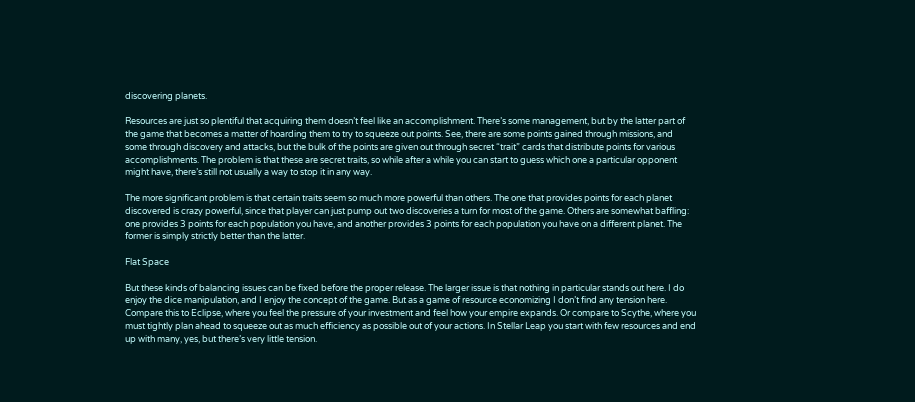discovering planets.

Resources are just so plentiful that acquiring them doesn’t feel like an accomplishment. There’s some management, but by the latter part of the game that becomes a matter of hoarding them to try to squeeze out points. See, there are some points gained through missions, and some through discovery and attacks, but the bulk of the points are given out through secret “trait” cards that distribute points for various accomplishments. The problem is that these are secret traits, so while after a while you can start to guess which one a particular opponent might have, there’s still not usually a way to stop it in any way.

The more significant problem is that certain traits seem so much more powerful than others. The one that provides points for each planet discovered is crazy powerful, since that player can just pump out two discoveries a turn for most of the game. Others are somewhat baffling: one provides 3 points for each population you have, and another provides 3 points for each population you have on a different planet. The former is simply strictly better than the latter.

Flat Space

But these kinds of balancing issues can be fixed before the proper release. The larger issue is that nothing in particular stands out here. I do enjoy the dice manipulation, and I enjoy the concept of the game. But as a game of resource economizing I don’t find any tension here. Compare this to Eclipse, where you feel the pressure of your investment and feel how your empire expands. Or compare to Scythe, where you must tightly plan ahead to squeeze out as much efficiency as possible out of your actions. In Stellar Leap you start with few resources and end up with many, yes, but there’s very little tension.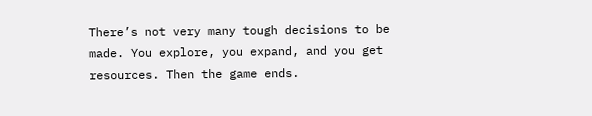There’s not very many tough decisions to be made. You explore, you expand, and you get resources. Then the game ends.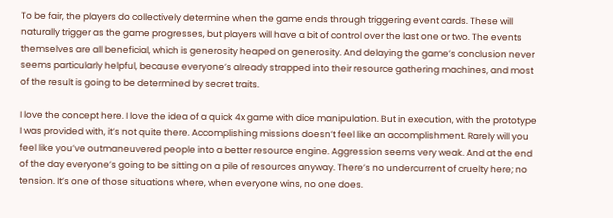To be fair, the players do collectively determine when the game ends through triggering event cards. These will naturally trigger as the game progresses, but players will have a bit of control over the last one or two. The events themselves are all beneficial, which is generosity heaped on generosity. And delaying the game’s conclusion never seems particularly helpful, because everyone’s already strapped into their resource gathering machines, and most of the result is going to be determined by secret traits.

I love the concept here. I love the idea of a quick 4x game with dice manipulation. But in execution, with the prototype I was provided with, it’s not quite there. Accomplishing missions doesn’t feel like an accomplishment. Rarely will you feel like you’ve outmaneuvered people into a better resource engine. Aggression seems very weak. And at the end of the day everyone’s going to be sitting on a pile of resources anyway. There’s no undercurrent of cruelty here; no tension. It’s one of those situations where, when everyone wins, no one does.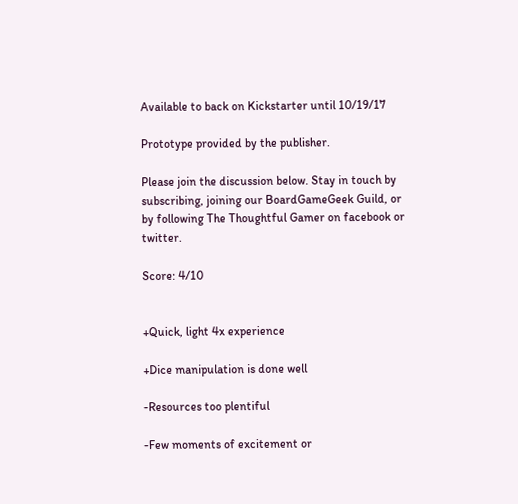Available to back on Kickstarter until 10/19/17

Prototype provided by the publisher.

Please join the discussion below. Stay in touch by subscribing, joining our BoardGameGeek Guild, or by following The Thoughtful Gamer on facebook or twitter.

Score: 4/10


+Quick, light 4x experience

+Dice manipulation is done well

-Resources too plentiful

-Few moments of excitement or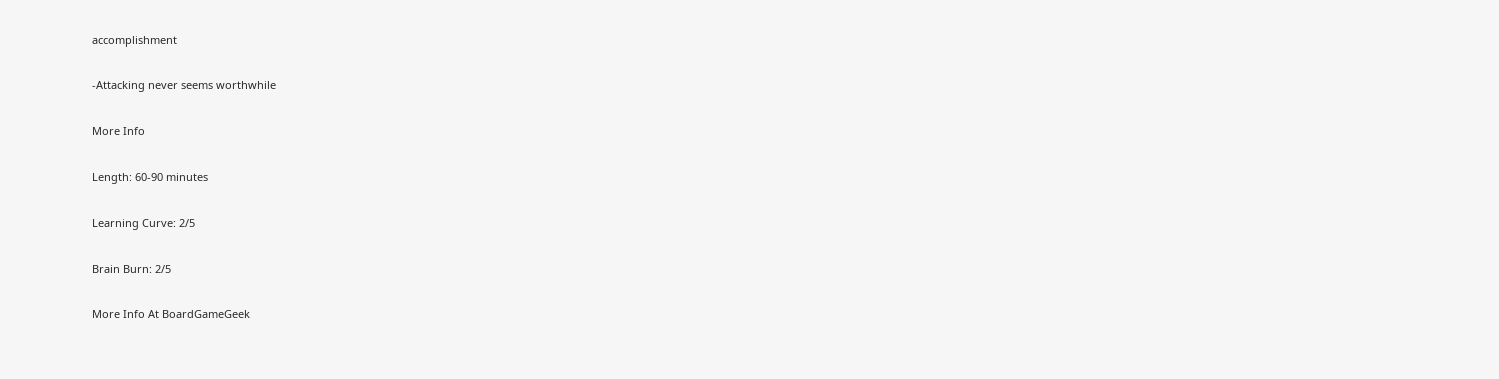accomplishment

-Attacking never seems worthwhile

More Info

Length: 60-90 minutes

Learning Curve: 2/5

Brain Burn: 2/5

More Info At BoardGameGeek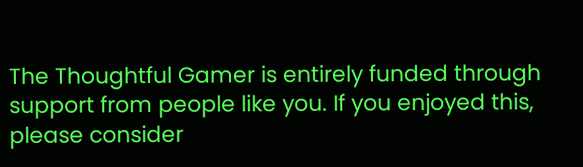The Thoughtful Gamer is entirely funded through support from people like you. If you enjoyed this, please consider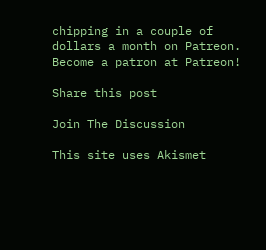chipping in a couple of dollars a month on Patreon.
Become a patron at Patreon!

Share this post

Join The Discussion

This site uses Akismet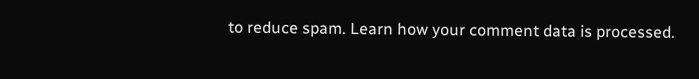to reduce spam. Learn how your comment data is processed.